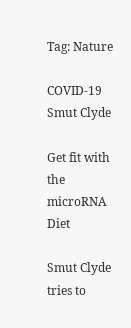Tag: Nature

COVID-19 Smut Clyde

Get fit with the microRNA Diet

Smut Clyde tries to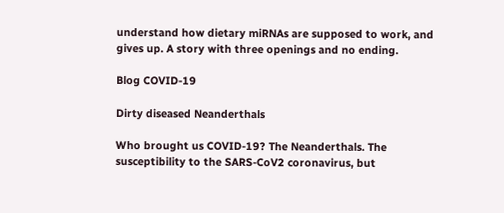understand how dietary miRNAs are supposed to work, and gives up. A story with three openings and no ending.

Blog COVID-19

Dirty diseased Neanderthals

Who brought us COVID-19? The Neanderthals. The susceptibility to the SARS-CoV2 coronavirus, but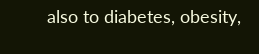also to diabetes, obesity,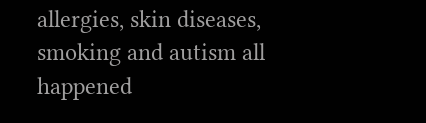allergies, skin diseases, smoking and autism all happened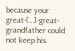because your great-[…]-great-grandfather could not keep his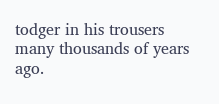todger in his trousers many thousands of years ago.